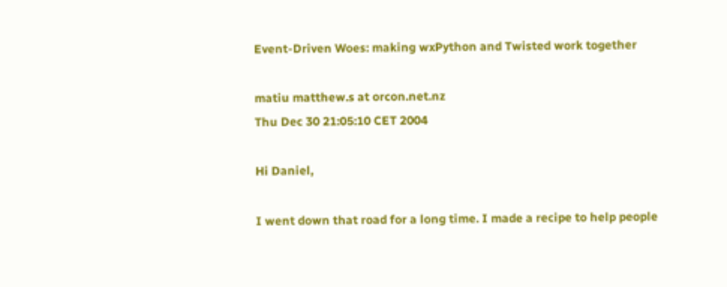Event-Driven Woes: making wxPython and Twisted work together

matiu matthew.s at orcon.net.nz
Thu Dec 30 21:05:10 CET 2004

Hi Daniel,

I went down that road for a long time. I made a recipe to help people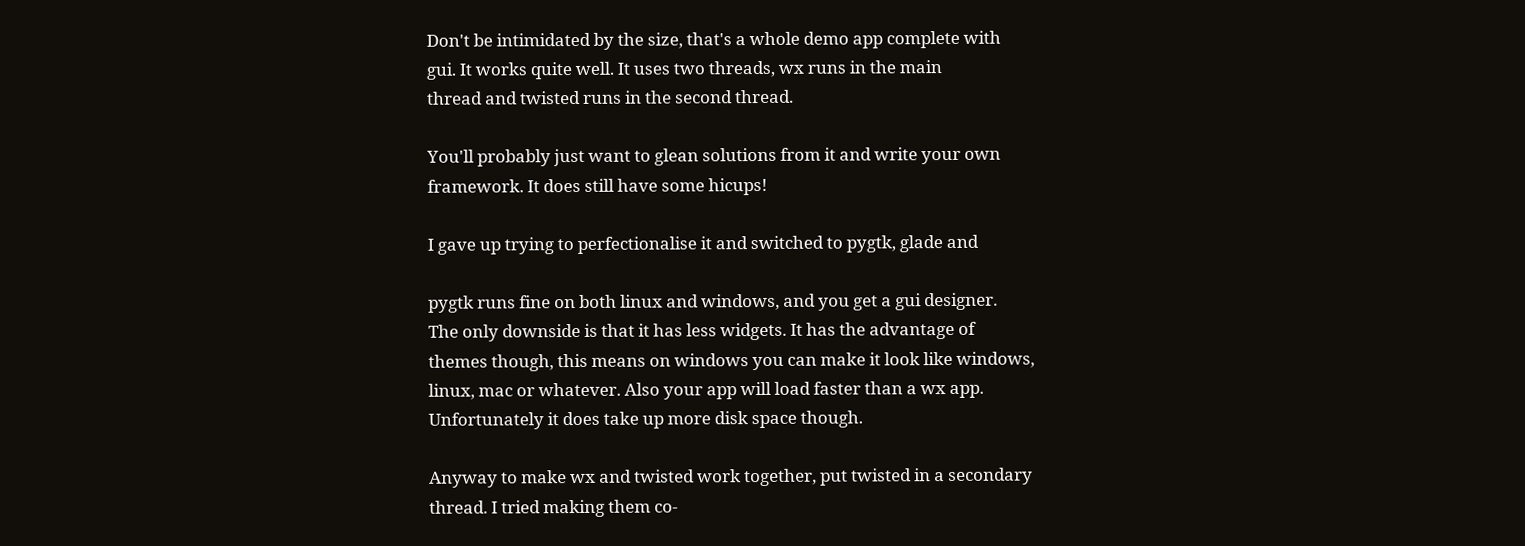Don't be intimidated by the size, that's a whole demo app complete with
gui. It works quite well. It uses two threads, wx runs in the main
thread and twisted runs in the second thread.

You'll probably just want to glean solutions from it and write your own
framework. It does still have some hicups!

I gave up trying to perfectionalise it and switched to pygtk, glade and

pygtk runs fine on both linux and windows, and you get a gui designer.
The only downside is that it has less widgets. It has the advantage of
themes though, this means on windows you can make it look like windows,
linux, mac or whatever. Also your app will load faster than a wx app.
Unfortunately it does take up more disk space though.

Anyway to make wx and twisted work together, put twisted in a secondary
thread. I tried making them co-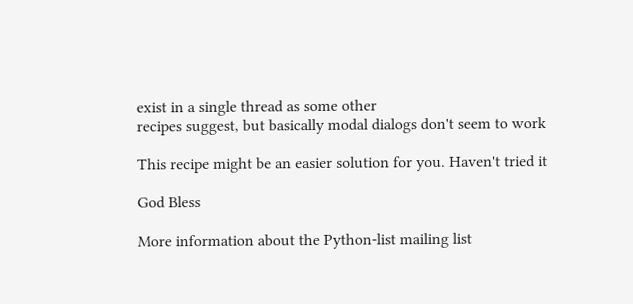exist in a single thread as some other
recipes suggest, but basically modal dialogs don't seem to work

This recipe might be an easier solution for you. Haven't tried it

God Bless

More information about the Python-list mailing list